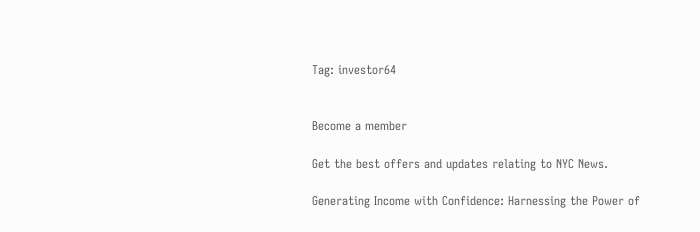Tag: investor64


Become a member

Get the best offers and updates relating to NYC News.

Generating Income with Confidence: Harnessing the Power of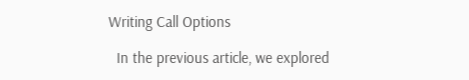Writing Call Options

  In the previous article, we explored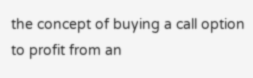the concept of buying a call option to profit from an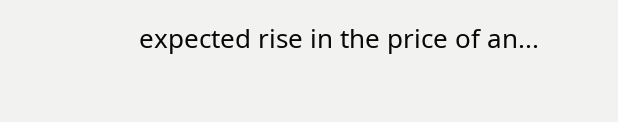expected rise in the price of an...